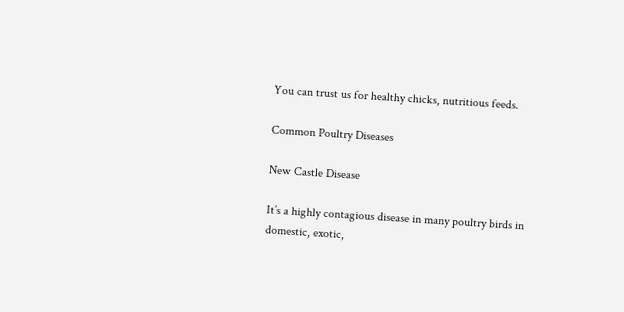You can trust us for healthy chicks, nutritious feeds.

Common Poultry Diseases

New Castle Disease

It’s a highly contagious disease in many poultry birds in domestic, exotic,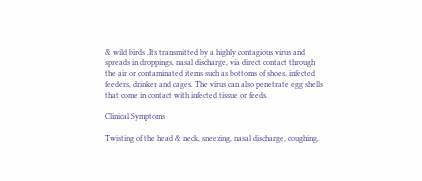& wild birds .Its transmitted by a highly contagious virus and spreads in droppings, nasal discharge, via direct contact through the air or contaminated items such as bottoms of shoes, infected feeders, drinker and cages. The virus can also penetrate egg shells that come in contact with infected tissue or feeds.

Clinical Symptoms

Twisting of the head & neck, sneezing, nasal discharge, coughing,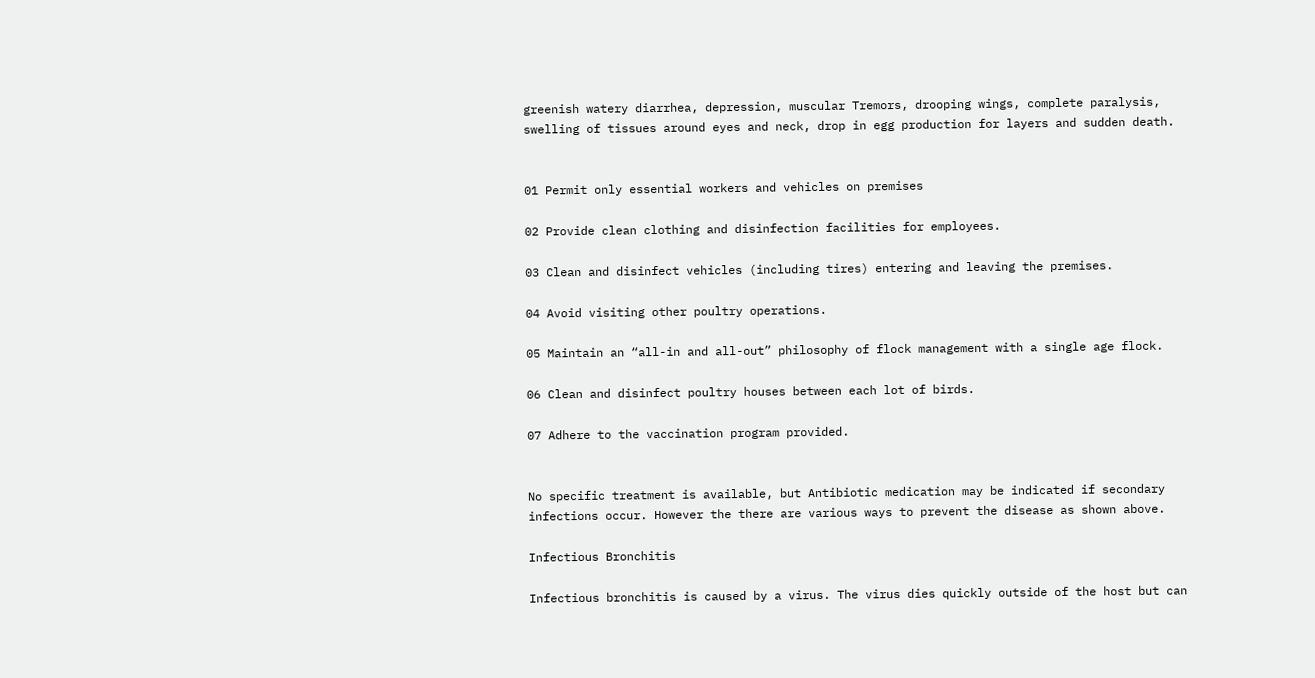greenish watery diarrhea, depression, muscular Tremors, drooping wings, complete paralysis, swelling of tissues around eyes and neck, drop in egg production for layers and sudden death.


01 Permit only essential workers and vehicles on premises

02 Provide clean clothing and disinfection facilities for employees.

03 Clean and disinfect vehicles (including tires) entering and leaving the premises.

04 Avoid visiting other poultry operations.

05 Maintain an “all-in and all-out” philosophy of flock management with a single age flock.

06 Clean and disinfect poultry houses between each lot of birds.

07 Adhere to the vaccination program provided.


No specific treatment is available, but Antibiotic medication may be indicated if secondary infections occur. However the there are various ways to prevent the disease as shown above.

Infectious Bronchitis

Infectious bronchitis is caused by a virus. The virus dies quickly outside of the host but can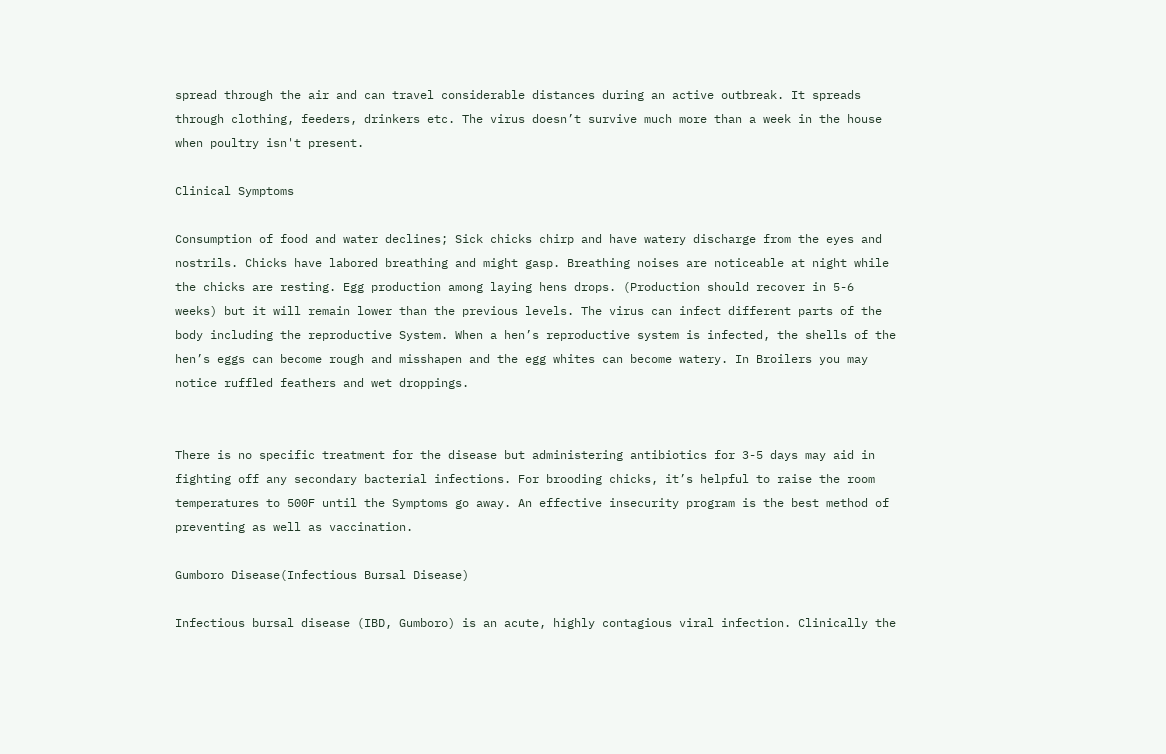spread through the air and can travel considerable distances during an active outbreak. It spreads through clothing, feeders, drinkers etc. The virus doesn’t survive much more than a week in the house when poultry isn't present.

Clinical Symptoms

Consumption of food and water declines; Sick chicks chirp and have watery discharge from the eyes and nostrils. Chicks have labored breathing and might gasp. Breathing noises are noticeable at night while the chicks are resting. Egg production among laying hens drops. (Production should recover in 5-6 weeks) but it will remain lower than the previous levels. The virus can infect different parts of the body including the reproductive System. When a hen’s reproductive system is infected, the shells of the hen’s eggs can become rough and misshapen and the egg whites can become watery. In Broilers you may notice ruffled feathers and wet droppings.


There is no specific treatment for the disease but administering antibiotics for 3-5 days may aid in fighting off any secondary bacterial infections. For brooding chicks, it’s helpful to raise the room temperatures to 500F until the Symptoms go away. An effective insecurity program is the best method of preventing as well as vaccination.

Gumboro Disease(Infectious Bursal Disease)

Infectious bursal disease (IBD, Gumboro) is an acute, highly contagious viral infection. Clinically the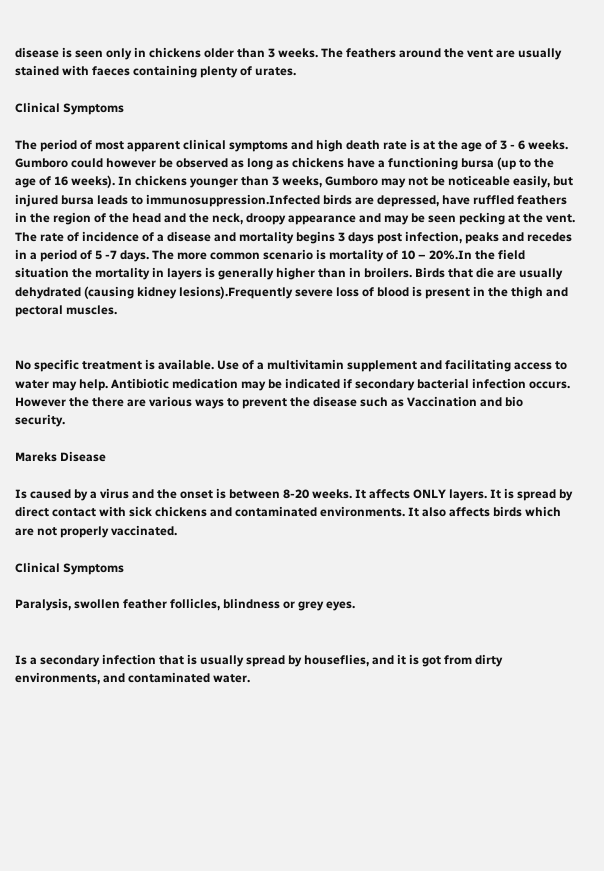disease is seen only in chickens older than 3 weeks. The feathers around the vent are usually stained with faeces containing plenty of urates.

Clinical Symptoms

The period of most apparent clinical symptoms and high death rate is at the age of 3 - 6 weeks. Gumboro could however be observed as long as chickens have a functioning bursa (up to the age of 16 weeks). In chickens younger than 3 weeks, Gumboro may not be noticeable easily, but injured bursa leads to immunosuppression.Infected birds are depressed, have ruffled feathers in the region of the head and the neck, droopy appearance and may be seen pecking at the vent. The rate of incidence of a disease and mortality begins 3 days post infection, peaks and recedes in a period of 5 -7 days. The more common scenario is mortality of 10 – 20%.In the field situation the mortality in layers is generally higher than in broilers. Birds that die are usually dehydrated (causing kidney lesions).Frequently severe loss of blood is present in the thigh and pectoral muscles.


No specific treatment is available. Use of a multivitamin supplement and facilitating access to water may help. Antibiotic medication may be indicated if secondary bacterial infection occurs. However the there are various ways to prevent the disease such as Vaccination and bio security.

Mareks Disease

Is caused by a virus and the onset is between 8-20 weeks. It affects ONLY layers. It is spread by direct contact with sick chickens and contaminated environments. It also affects birds which are not properly vaccinated.

Clinical Symptoms

Paralysis, swollen feather follicles, blindness or grey eyes.


Is a secondary infection that is usually spread by houseflies, and it is got from dirty environments, and contaminated water.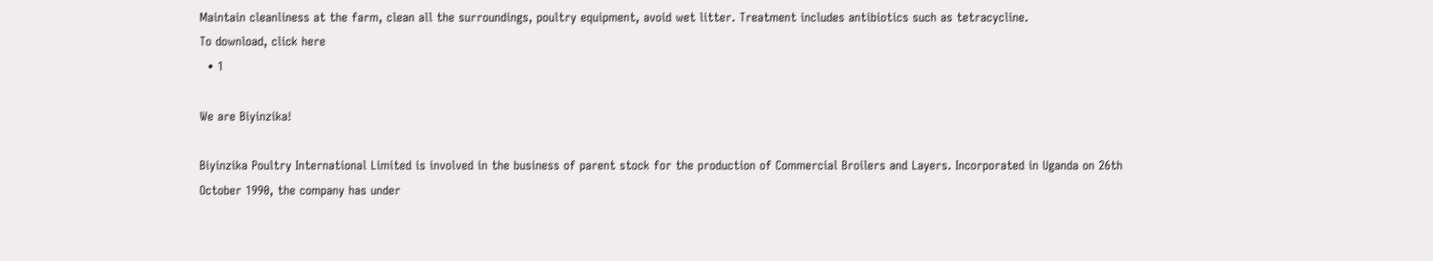Maintain cleanliness at the farm, clean all the surroundings, poultry equipment, avoid wet litter. Treatment includes antibiotics such as tetracycline.
To download, click here
  • 1

We are Biyinzika!

Biyinzika Poultry International Limited is involved in the business of parent stock for the production of Commercial Broilers and Layers. Incorporated in Uganda on 26th October 1990, the company has under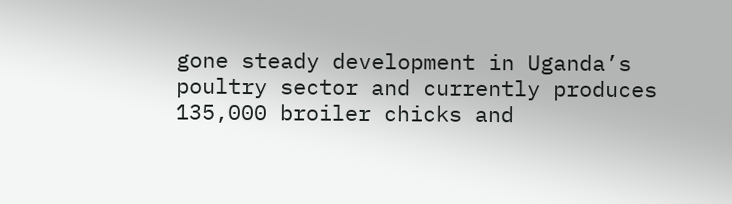gone steady development in Uganda’s poultry sector and currently produces 135,000 broiler chicks and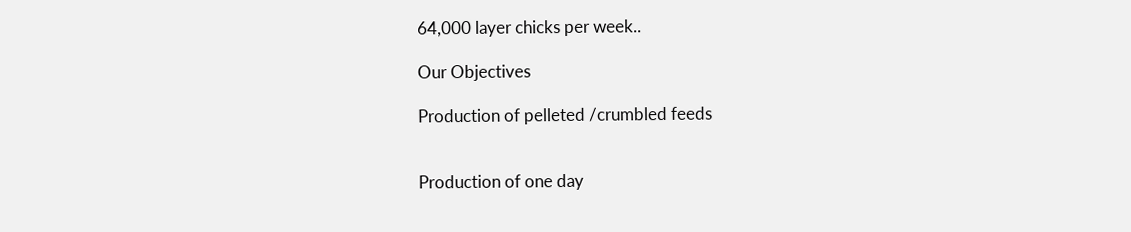64,000 layer chicks per week..

Our Objectives

Production of pelleted /crumbled feeds


Production of one day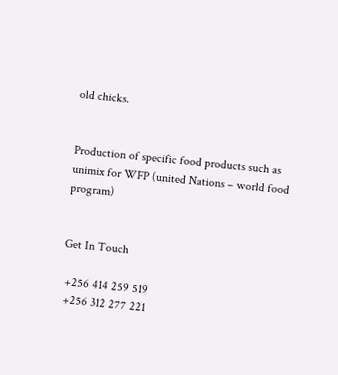old chicks.


Production of specific food products such as unimix for WFP (united Nations – world food program)


Get In Touch

 +256 414 259 519
 +256 312 277 221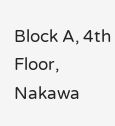Block A, 4th Floor, Nakawa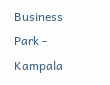Business Park - Kampala